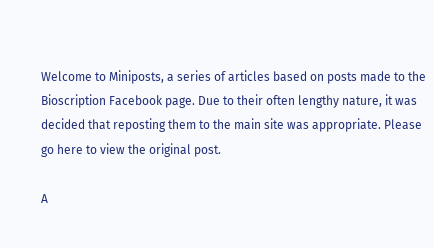Welcome to Miniposts, a series of articles based on posts made to the Bioscription Facebook page. Due to their often lengthy nature, it was decided that reposting them to the main site was appropriate. Please go here to view the original post.

A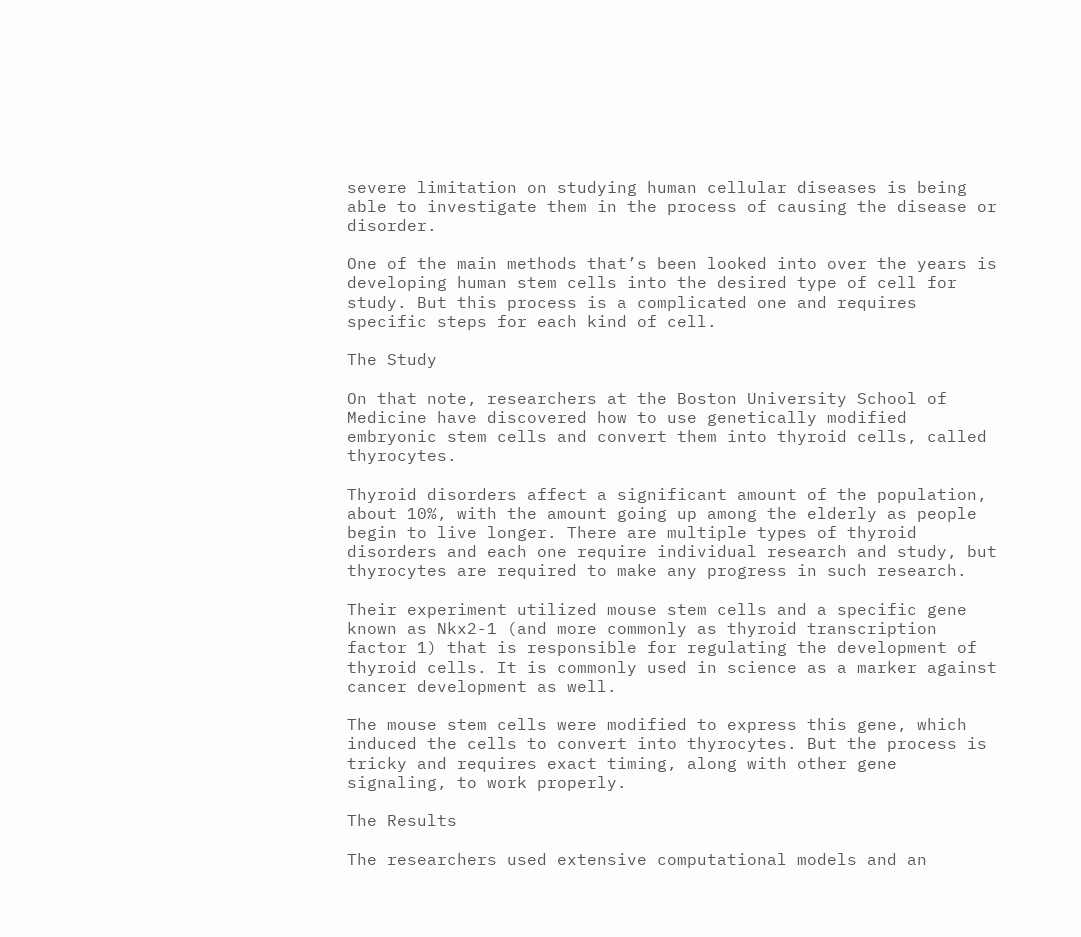severe limitation on studying human cellular diseases is being able to investigate them in the process of causing the disease or disorder.

One of the main methods that’s been looked into over the years is developing human stem cells into the desired type of cell for study. But this process is a complicated one and requires specific steps for each kind of cell.

The Study

On that note, researchers at the Boston University School of Medicine have discovered how to use genetically modified embryonic stem cells and convert them into thyroid cells, called thyrocytes.

Thyroid disorders affect a significant amount of the population, about 10%, with the amount going up among the elderly as people begin to live longer. There are multiple types of thyroid disorders and each one require individual research and study, but thyrocytes are required to make any progress in such research.

Their experiment utilized mouse stem cells and a specific gene known as Nkx2-1 (and more commonly as thyroid transcription factor 1) that is responsible for regulating the development of thyroid cells. It is commonly used in science as a marker against cancer development as well.

The mouse stem cells were modified to express this gene, which induced the cells to convert into thyrocytes. But the process is tricky and requires exact timing, along with other gene signaling, to work properly.

The Results

The researchers used extensive computational models and an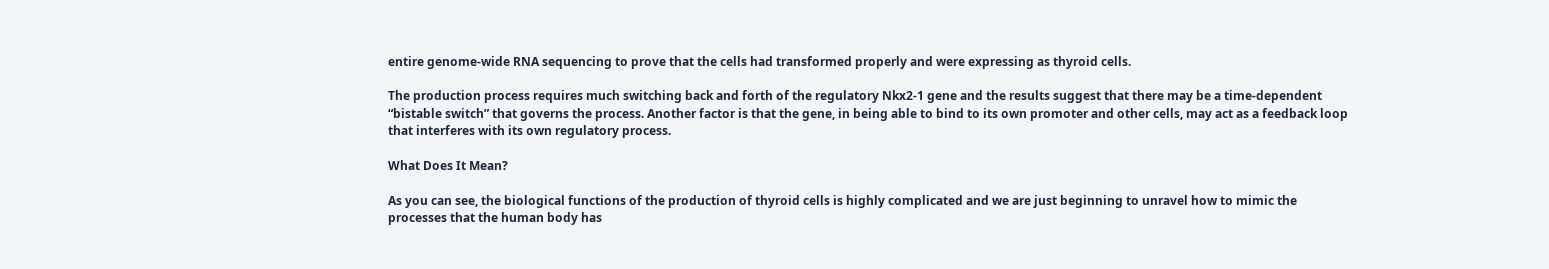entire genome-wide RNA sequencing to prove that the cells had transformed properly and were expressing as thyroid cells.

The production process requires much switching back and forth of the regulatory Nkx2-1 gene and the results suggest that there may be a time-dependent “bistable switch” that governs the process. Another factor is that the gene, in being able to bind to its own promoter and other cells, may act as a feedback loop that interferes with its own regulatory process.

What Does It Mean?

As you can see, the biological functions of the production of thyroid cells is highly complicated and we are just beginning to unravel how to mimic the processes that the human body has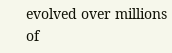evolved over millions of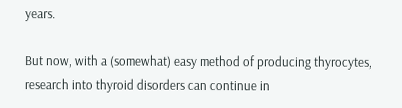years.

But now, with a (somewhat) easy method of producing thyrocytes, research into thyroid disorders can continue in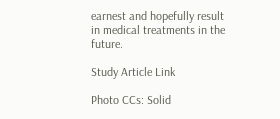earnest and hopefully result in medical treatments in the future.

Study Article Link

Photo CCs: Solid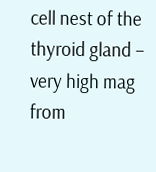cell nest of the thyroid gland – very high mag from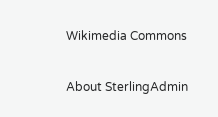Wikimedia Commons

About SterlingAdmin